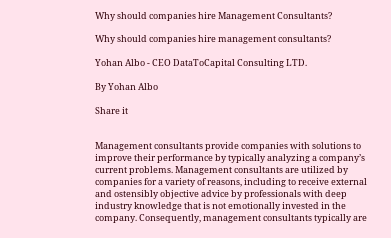Why should companies hire Management Consultants?

Why should companies hire management consultants?

Yohan Albo - CEO DataToCapital Consulting LTD.

By Yohan Albo

Share it


Management consultants provide companies with solutions to improve their performance by typically analyzing a company’s current problems. Management consultants are utilized by companies for a variety of reasons, including to receive external and ostensibly objective advice by professionals with deep industry knowledge that is not emotionally invested in the company. Consequently, management consultants typically are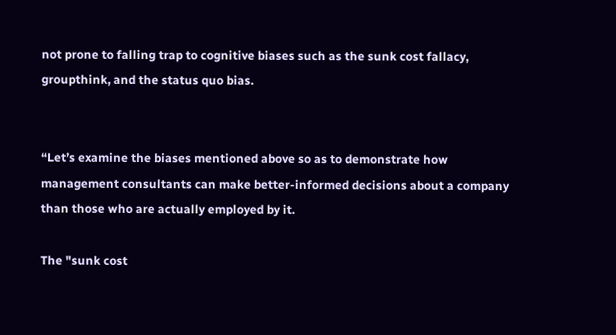not prone to falling trap to cognitive biases such as the sunk cost fallacy, groupthink, and the status quo bias.


“Let’s examine the biases mentioned above so as to demonstrate how management consultants can make better-informed decisions about a company than those who are actually employed by it.

The "sunk cost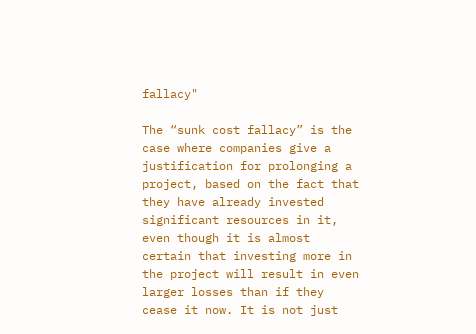fallacy"

The “sunk cost fallacy” is the case where companies give a justification for prolonging a project, based on the fact that they have already invested significant resources in it, even though it is almost certain that investing more in the project will result in even larger losses than if they cease it now. It is not just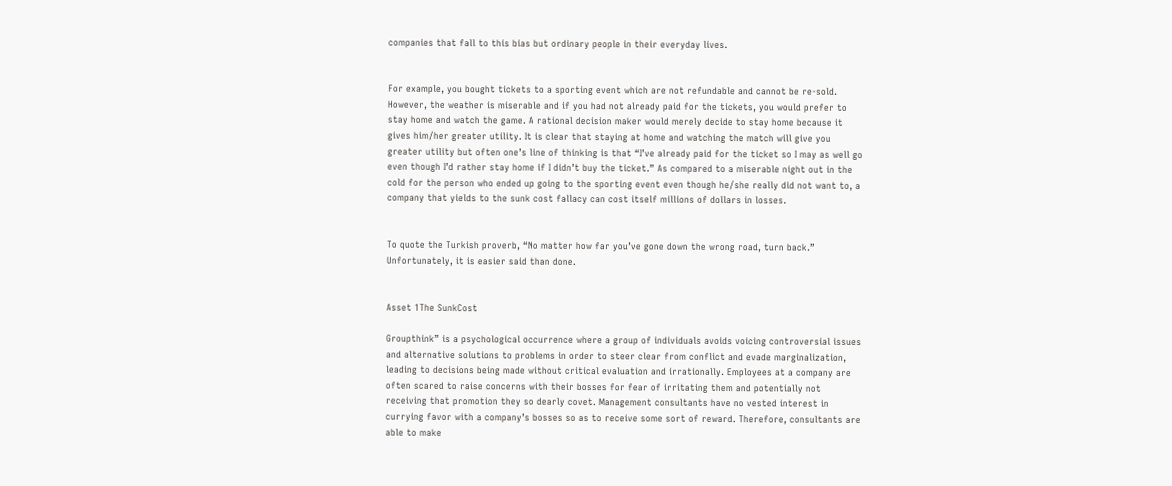companies that fall to this bias but ordinary people in their everyday lives.


For example, you bought tickets to a sporting event which are not refundable and cannot be re-sold. However, the weather is miserable and if you had not already paid for the tickets, you would prefer to stay home and watch the game. A rational decision maker would merely decide to stay home because it gives him/her greater utility. It is clear that staying at home and watching the match will give you greater utility but often one’s line of thinking is that “I’ve already paid for the ticket so I may as well go even though I’d rather stay home if I didn’t buy the ticket.” As compared to a miserable night out in the cold for the person who ended up going to the sporting event even though he/she really did not want to, a company that yields to the sunk cost fallacy can cost itself millions of dollars in losses.


To quote the Turkish proverb, “No matter how far you’ve gone down the wrong road, turn back.” Unfortunately, it is easier said than done.


Asset 1The SunkCost

Groupthink” is a psychological occurrence where a group of individuals avoids voicing controversial issues and alternative solutions to problems in order to steer clear from conflict and evade marginalization, leading to decisions being made without critical evaluation and irrationally. Employees at a company are often scared to raise concerns with their bosses for fear of irritating them and potentially not receiving that promotion they so dearly covet. Management consultants have no vested interest in currying favor with a company’s bosses so as to receive some sort of reward. Therefore, consultants are able to make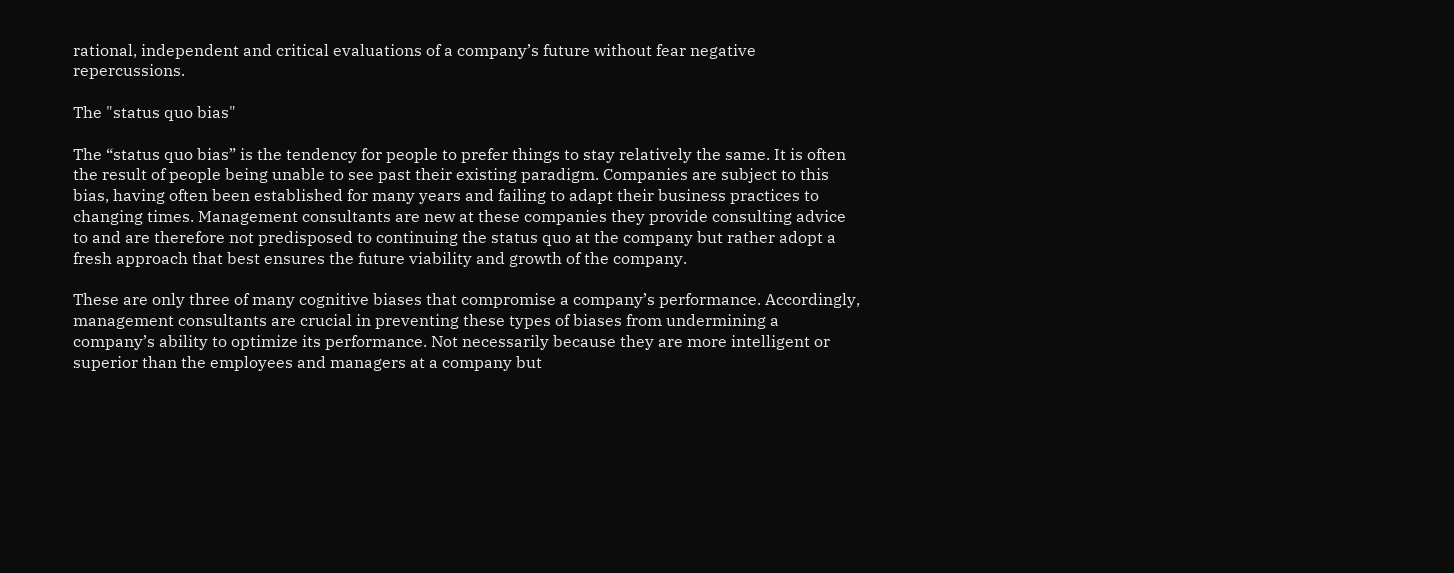rational, independent and critical evaluations of a company’s future without fear negative repercussions.

The "status quo bias"

The “status quo bias” is the tendency for people to prefer things to stay relatively the same. It is often the result of people being unable to see past their existing paradigm. Companies are subject to this bias, having often been established for many years and failing to adapt their business practices to changing times. Management consultants are new at these companies they provide consulting advice to and are therefore not predisposed to continuing the status quo at the company but rather adopt a fresh approach that best ensures the future viability and growth of the company.

These are only three of many cognitive biases that compromise a company’s performance. Accordingly, management consultants are crucial in preventing these types of biases from undermining a company’s ability to optimize its performance. Not necessarily because they are more intelligent or superior than the employees and managers at a company but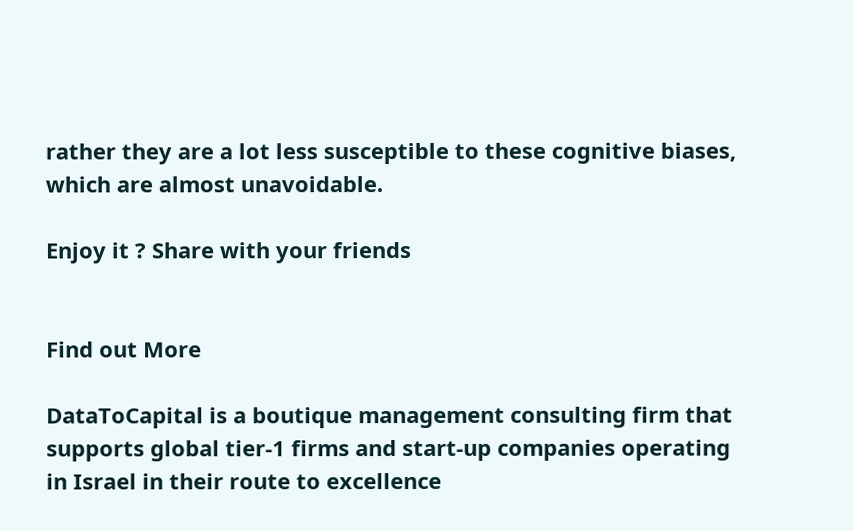rather they are a lot less susceptible to these cognitive biases, which are almost unavoidable.

Enjoy it ? Share with your friends


Find out More

DataToCapital is a boutique management consulting firm that supports global tier-1 firms and start-up companies operating in Israel in their route to excellence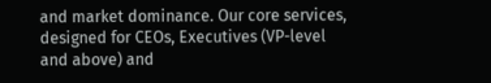and market dominance. Our core services, designed for CEOs, Executives (VP-level and above) and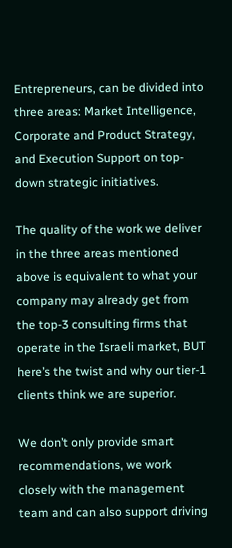Entrepreneurs, can be divided into three areas: Market Intelligence, Corporate and Product Strategy, and Execution Support on top-down strategic initiatives.

The quality of the work we deliver in the three areas mentioned above is equivalent to what your company may already get from the top-3 consulting firms that operate in the Israeli market, BUT here’s the twist and why our tier-1 clients think we are superior.

We don’t only provide smart recommendations, we work closely with the management team and can also support driving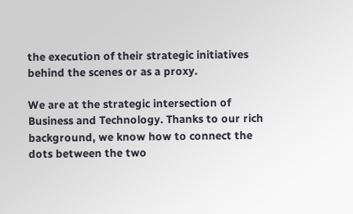the execution of their strategic initiatives behind the scenes or as a proxy.

We are at the strategic intersection of Business and Technology. Thanks to our rich background, we know how to connect the dots between the two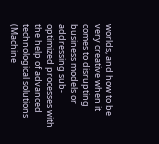worlds, and how to be very creative when it comes to disrupting business models or addressing sub-optimized processes with the help of advanced technological solutions (Machine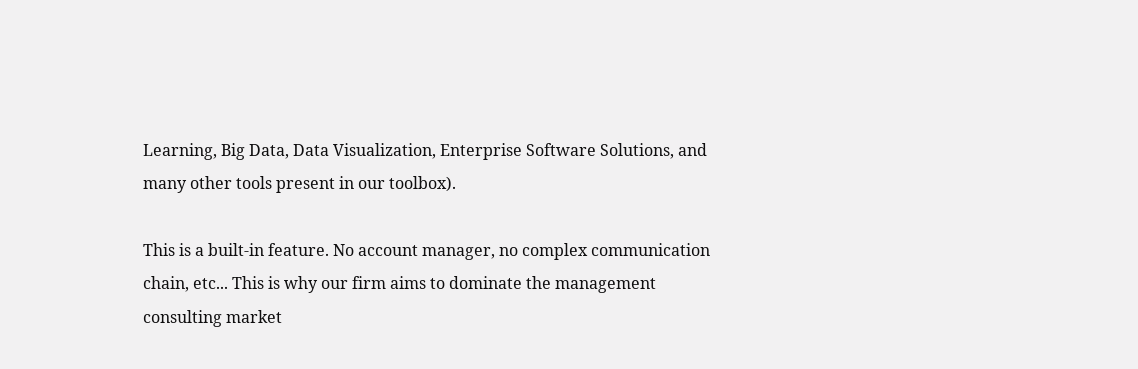Learning, Big Data, Data Visualization, Enterprise Software Solutions, and many other tools present in our toolbox).

This is a built-in feature. No account manager, no complex communication chain, etc... This is why our firm aims to dominate the management consulting market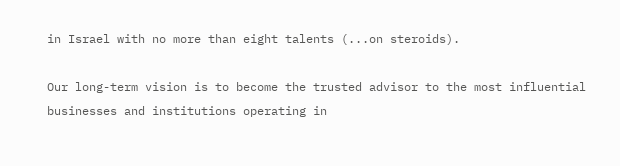in Israel with no more than eight talents (...on steroids).

Our long-term vision is to become the trusted advisor to the most influential businesses and institutions operating in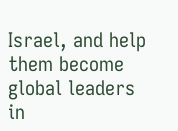Israel, and help them become global leaders in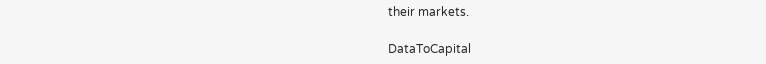their markets.

DataToCapital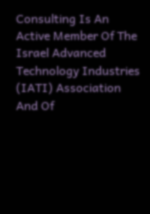Consulting Is An Active Member Of The Israel Advanced Technology Industries (IATI) Association And Of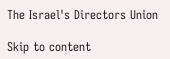The Israel's Directors Union

Skip to content